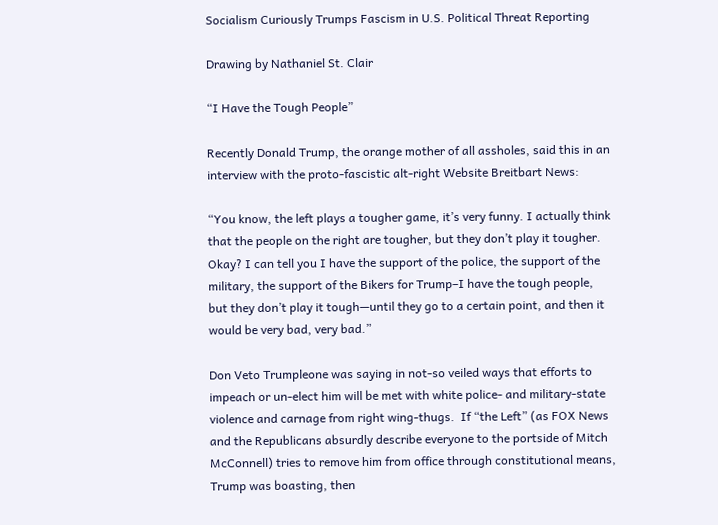Socialism Curiously Trumps Fascism in U.S. Political Threat Reporting

Drawing by Nathaniel St. Clair

“I Have the Tough People”

Recently Donald Trump, the orange mother of all assholes, said this in an interview with the proto-fascistic alt-right Website Breitbart News:

“You know, the left plays a tougher game, it’s very funny. I actually think that the people on the right are tougher, but they don’t play it tougher. Okay? I can tell you I have the support of the police, the support of the military, the support of the Bikers for Trump–I have the tough people, but they don’t play it tough—until they go to a certain point, and then it would be very bad, very bad.”

Don Veto Trumpleone was saying in not-so veiled ways that efforts to impeach or un-elect him will be met with white police- and military-state violence and carnage from right wing-thugs.  If “the Left” (as FOX News and the Republicans absurdly describe everyone to the portside of Mitch McConnell) tries to remove him from office through constitutional means, Trump was boasting, then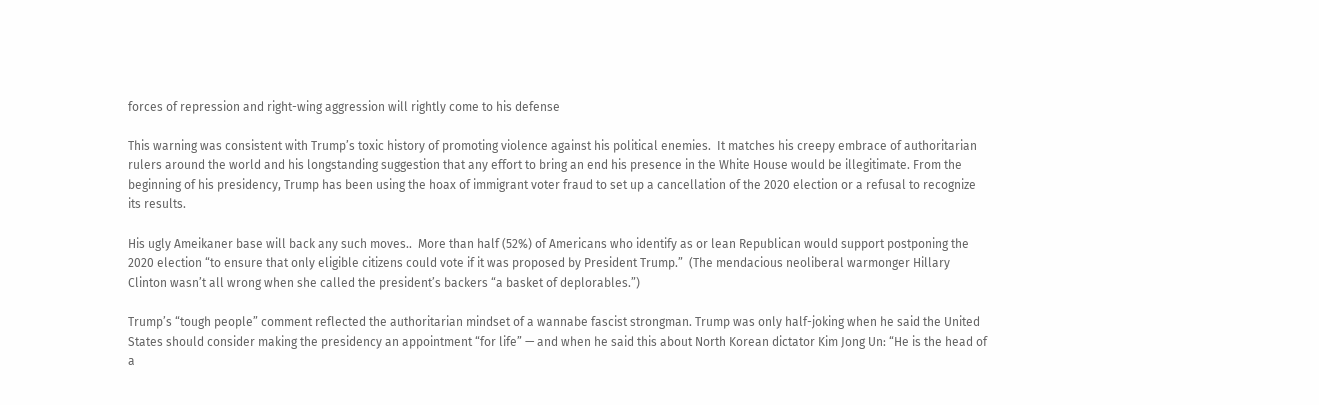forces of repression and right-wing aggression will rightly come to his defense

This warning was consistent with Trump’s toxic history of promoting violence against his political enemies.  It matches his creepy embrace of authoritarian rulers around the world and his longstanding suggestion that any effort to bring an end his presence in the White House would be illegitimate. From the beginning of his presidency, Trump has been using the hoax of immigrant voter fraud to set up a cancellation of the 2020 election or a refusal to recognize its results.

His ugly Ameikaner base will back any such moves..  More than half (52%) of Americans who identify as or lean Republican would support postponing the 2020 election “to ensure that only eligible citizens could vote if it was proposed by President Trump.”  (The mendacious neoliberal warmonger Hillary Clinton wasn’t all wrong when she called the president’s backers “a basket of deplorables.”)

Trump’s “tough people” comment reflected the authoritarian mindset of a wannabe fascist strongman. Trump was only half-joking when he said the United States should consider making the presidency an appointment “for life” — and when he said this about North Korean dictator Kim Jong Un: “He is the head of a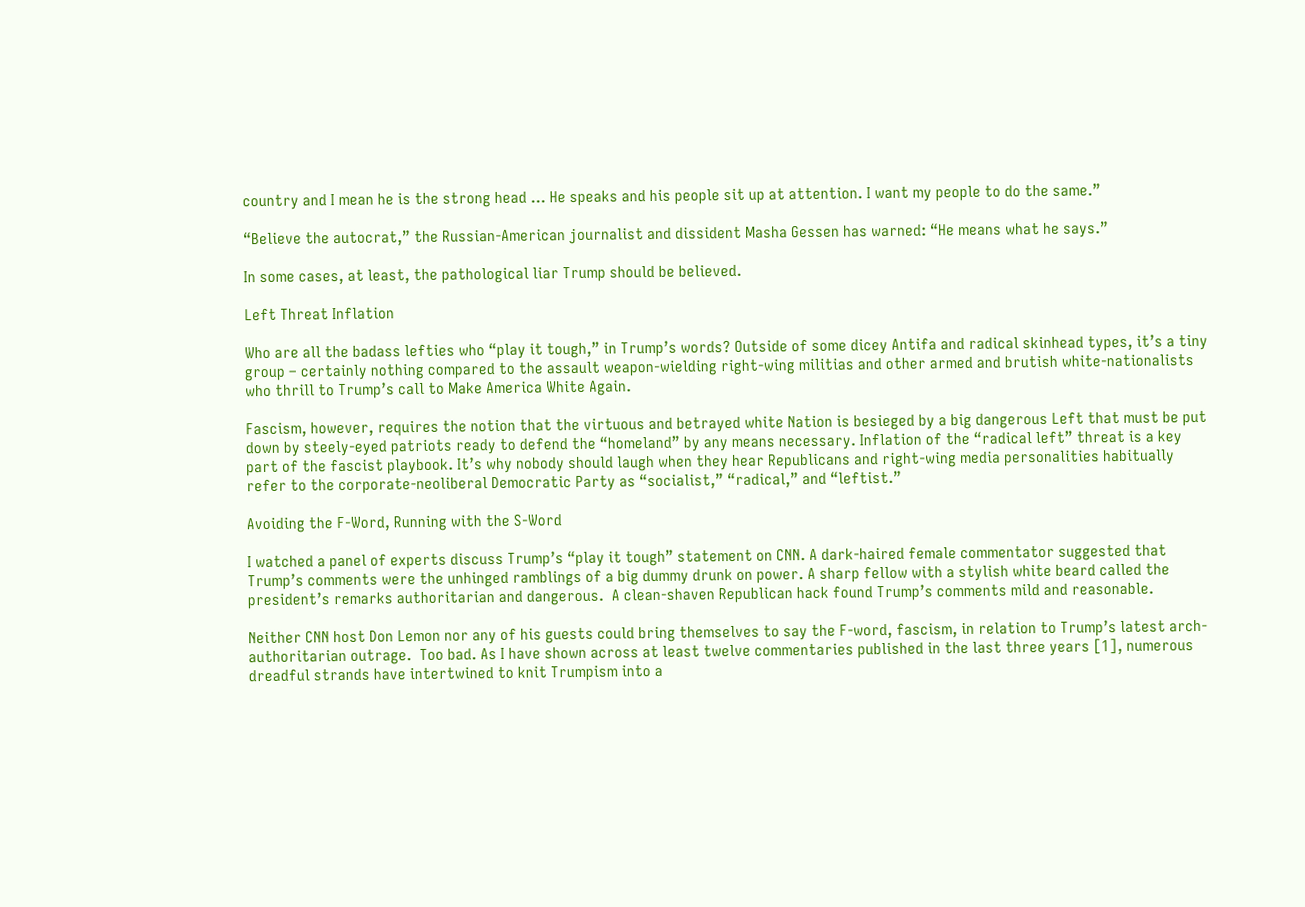country and I mean he is the strong head … He speaks and his people sit up at attention. I want my people to do the same.”

“Believe the autocrat,” the Russian-American journalist and dissident Masha Gessen has warned: “He means what he says.”

In some cases, at least, the pathological liar Trump should be believed.

Left Threat Inflation

Who are all the badass lefties who “play it tough,” in Trump’s words? Outside of some dicey Antifa and radical skinhead types, it’s a tiny group – certainly nothing compared to the assault weapon-wielding right-wing militias and other armed and brutish white-nationalists who thrill to Trump’s call to Make America White Again.

Fascism, however, requires the notion that the virtuous and betrayed white Nation is besieged by a big dangerous Left that must be put down by steely-eyed patriots ready to defend the “homeland” by any means necessary. Inflation of the “radical left” threat is a key part of the fascist playbook. It’s why nobody should laugh when they hear Republicans and right-wing media personalities habitually refer to the corporate-neoliberal Democratic Party as “socialist,” “radical,” and “leftist.”

Avoiding the F-Word, Running with the S-Word

I watched a panel of experts discuss Trump’s “play it tough” statement on CNN. A dark-haired female commentator suggested that Trump’s comments were the unhinged ramblings of a big dummy drunk on power. A sharp fellow with a stylish white beard called the president’s remarks authoritarian and dangerous.  A clean-shaven Republican hack found Trump’s comments mild and reasonable.

Neither CNN host Don Lemon nor any of his guests could bring themselves to say the F-word, fascism, in relation to Trump’s latest arch-authoritarian outrage.  Too bad. As I have shown across at least twelve commentaries published in the last three years [1], numerous dreadful strands have intertwined to knit Trumpism into a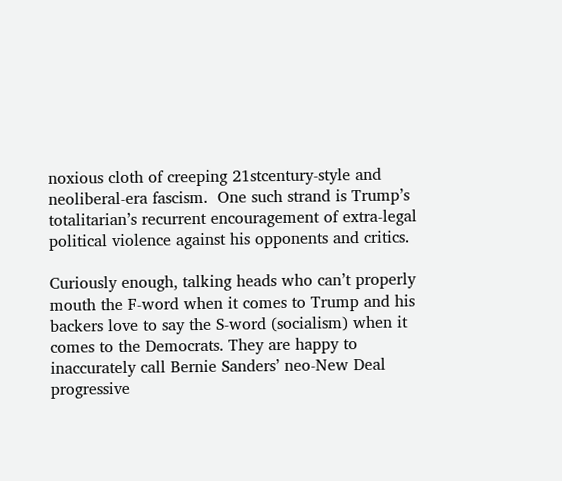noxious cloth of creeping 21stcentury-style and  neoliberal-era fascism.  One such strand is Trump’s totalitarian’s recurrent encouragement of extra-legal political violence against his opponents and critics.

Curiously enough, talking heads who can’t properly mouth the F-word when it comes to Trump and his backers love to say the S-word (socialism) when it comes to the Democrats. They are happy to inaccurately call Bernie Sanders’ neo-New Deal progressive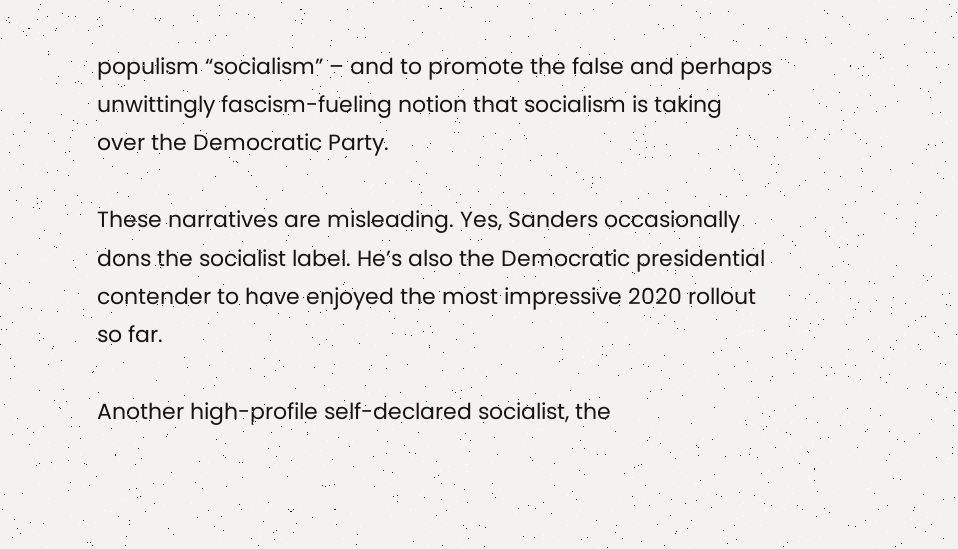populism “socialism” – and to promote the false and perhaps unwittingly fascism-fueling notion that socialism is taking over the Democratic Party.

These narratives are misleading. Yes, Sanders occasionally dons the socialist label. He’s also the Democratic presidential contender to have enjoyed the most impressive 2020 rollout so far.

Another high-profile self-declared socialist, the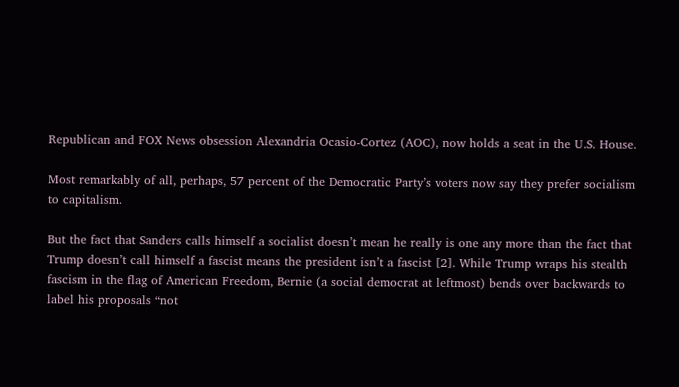Republican and FOX News obsession Alexandria Ocasio-Cortez (AOC), now holds a seat in the U.S. House.

Most remarkably of all, perhaps, 57 percent of the Democratic Party’s voters now say they prefer socialism to capitalism.

But the fact that Sanders calls himself a socialist doesn’t mean he really is one any more than the fact that Trump doesn’t call himself a fascist means the president isn’t a fascist [2]. While Trump wraps his stealth fascism in the flag of American Freedom, Bernie (a social democrat at leftmost) bends over backwards to label his proposals “not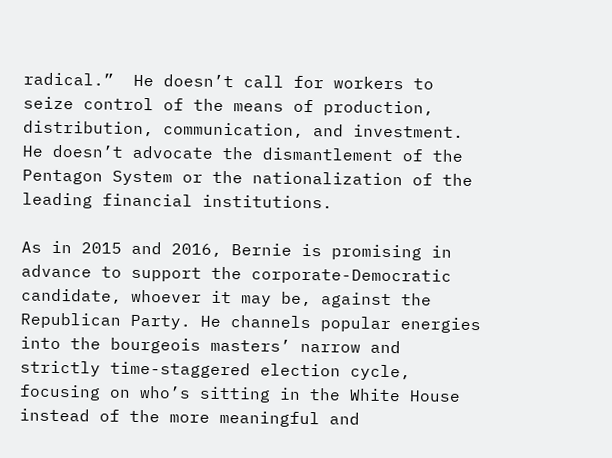radical.”  He doesn’t call for workers to seize control of the means of production, distribution, communication, and investment. He doesn’t advocate the dismantlement of the Pentagon System or the nationalization of the leading financial institutions.

As in 2015 and 2016, Bernie is promising in advance to support the corporate-Democratic candidate, whoever it may be, against the Republican Party. He channels popular energies into the bourgeois masters’ narrow and strictly time-staggered election cycle, focusing on who’s sitting in the White House instead of the more meaningful and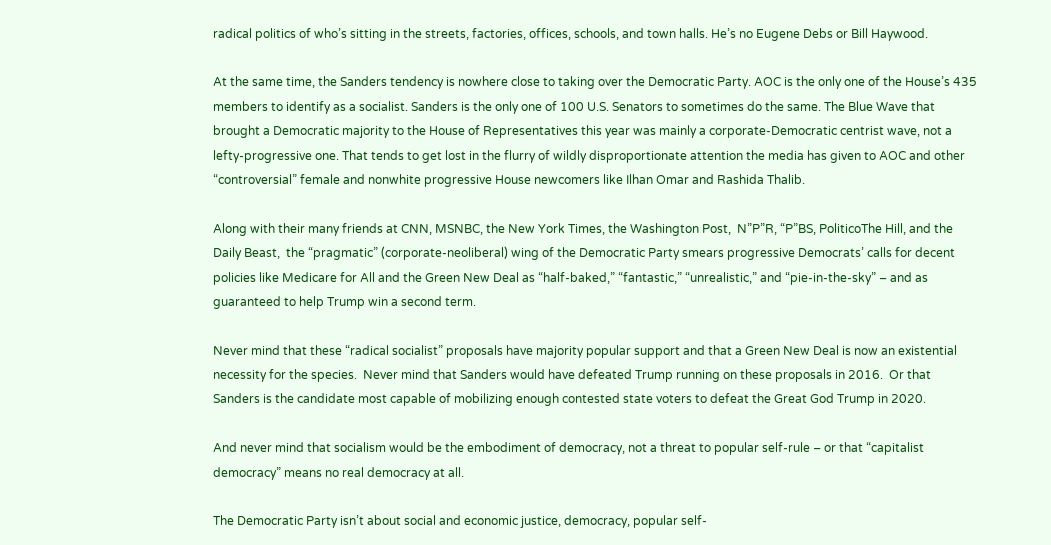radical politics of who’s sitting in the streets, factories, offices, schools, and town halls. He’s no Eugene Debs or Bill Haywood.

At the same time, the Sanders tendency is nowhere close to taking over the Democratic Party. AOC is the only one of the House’s 435 members to identify as a socialist. Sanders is the only one of 100 U.S. Senators to sometimes do the same. The Blue Wave that brought a Democratic majority to the House of Representatives this year was mainly a corporate-Democratic centrist wave, not a lefty-progressive one. That tends to get lost in the flurry of wildly disproportionate attention the media has given to AOC and other “controversial” female and nonwhite progressive House newcomers like Ilhan Omar and Rashida Thalib.

Along with their many friends at CNN, MSNBC, the New York Times, the Washington Post,  N”P”R, “P”BS, PoliticoThe Hill, and the Daily Beast,  the “pragmatic” (corporate-neoliberal) wing of the Democratic Party smears progressive Democrats’ calls for decent policies like Medicare for All and the Green New Deal as “half-baked,” “fantastic,” “unrealistic,” and “pie-in-the-sky” – and as guaranteed to help Trump win a second term.

Never mind that these “radical socialist” proposals have majority popular support and that a Green New Deal is now an existential necessity for the species.  Never mind that Sanders would have defeated Trump running on these proposals in 2016.  Or that Sanders is the candidate most capable of mobilizing enough contested state voters to defeat the Great God Trump in 2020.

And never mind that socialism would be the embodiment of democracy, not a threat to popular self-rule – or that “capitalist democracy” means no real democracy at all.

The Democratic Party isn’t about social and economic justice, democracy, popular self-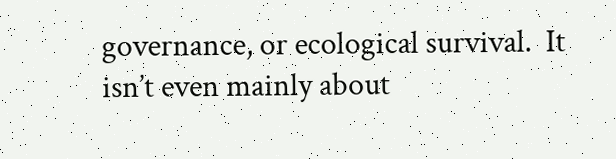governance, or ecological survival.  It isn’t even mainly about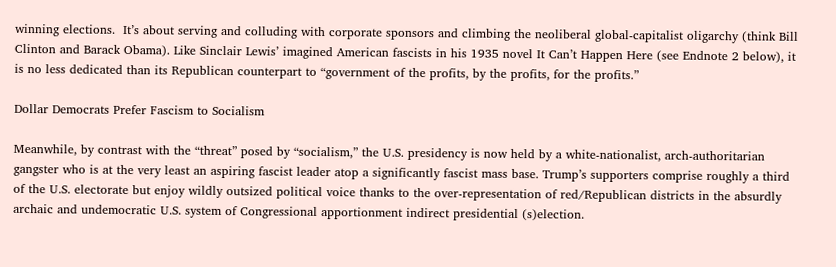winning elections.  It’s about serving and colluding with corporate sponsors and climbing the neoliberal global-capitalist oligarchy (think Bill Clinton and Barack Obama). Like Sinclair Lewis’ imagined American fascists in his 1935 novel It Can’t Happen Here (see Endnote 2 below), it is no less dedicated than its Republican counterpart to “government of the profits, by the profits, for the profits.”

Dollar Democrats Prefer Fascism to Socialism

Meanwhile, by contrast with the “threat” posed by “socialism,” the U.S. presidency is now held by a white-nationalist, arch-authoritarian gangster who is at the very least an aspiring fascist leader atop a significantly fascist mass base. Trump’s supporters comprise roughly a third of the U.S. electorate but enjoy wildly outsized political voice thanks to the over-representation of red/Republican districts in the absurdly archaic and undemocratic U.S. system of Congressional apportionment indirect presidential (s)election.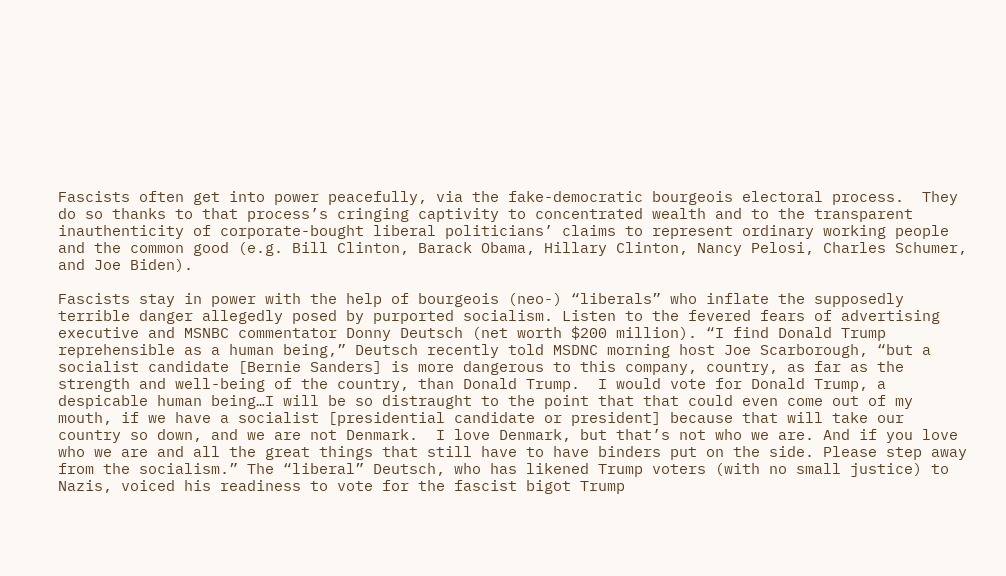Fascists often get into power peacefully, via the fake-democratic bourgeois electoral process.  They do so thanks to that process’s cringing captivity to concentrated wealth and to the transparent inauthenticity of corporate-bought liberal politicians’ claims to represent ordinary working people and the common good (e.g. Bill Clinton, Barack Obama, Hillary Clinton, Nancy Pelosi, Charles Schumer, and Joe Biden).

Fascists stay in power with the help of bourgeois (neo-) “liberals” who inflate the supposedly terrible danger allegedly posed by purported socialism. Listen to the fevered fears of advertising executive and MSNBC commentator Donny Deutsch (net worth $200 million). “I find Donald Trump reprehensible as a human being,” Deutsch recently told MSDNC morning host Joe Scarborough, “but a socialist candidate [Bernie Sanders] is more dangerous to this company, country, as far as the strength and well-being of the country, than Donald Trump.  I would vote for Donald Trump, a despicable human being…I will be so distraught to the point that that could even come out of my mouth, if we have a socialist [presidential candidate or president] because that will take our country so down, and we are not Denmark.  I love Denmark, but that’s not who we are. And if you love who we are and all the great things that still have to have binders put on the side. Please step away from the socialism.” The “liberal” Deutsch, who has likened Trump voters (with no small justice) to Nazis, voiced his readiness to vote for the fascist bigot Trump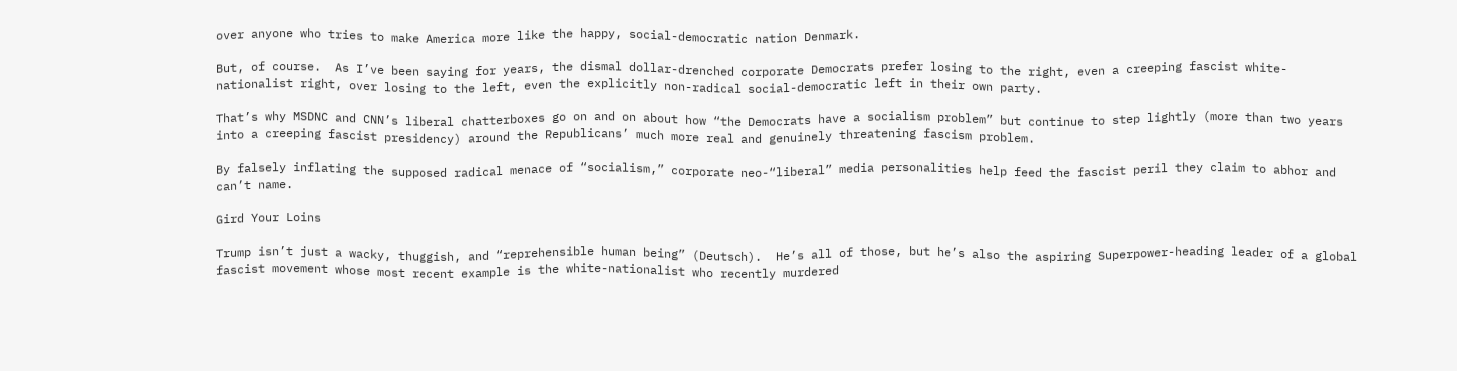over anyone who tries to make America more like the happy, social-democratic nation Denmark.

But, of course.  As I’ve been saying for years, the dismal dollar-drenched corporate Democrats prefer losing to the right, even a creeping fascist white-nationalist right, over losing to the left, even the explicitly non-radical social-democratic left in their own party.

That’s why MSDNC and CNN’s liberal chatterboxes go on and on about how “the Democrats have a socialism problem” but continue to step lightly (more than two years into a creeping fascist presidency) around the Republicans’ much more real and genuinely threatening fascism problem.

By falsely inflating the supposed radical menace of “socialism,” corporate neo-“liberal” media personalities help feed the fascist peril they claim to abhor and can’t name.

Gird Your Loins

Trump isn’t just a wacky, thuggish, and “reprehensible human being” (Deutsch).  He’s all of those, but he’s also the aspiring Superpower-heading leader of a global fascist movement whose most recent example is the white-nationalist who recently murdered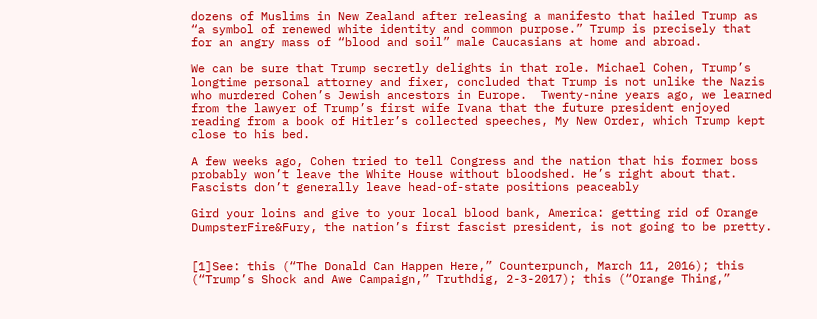dozens of Muslims in New Zealand after releasing a manifesto that hailed Trump as “a symbol of renewed white identity and common purpose.” Trump is precisely that for an angry mass of “blood and soil” male Caucasians at home and abroad.

We can be sure that Trump secretly delights in that role. Michael Cohen, Trump’s longtime personal attorney and fixer, concluded that Trump is not unlike the Nazis who murdered Cohen’s Jewish ancestors in Europe.  Twenty-nine years ago, we learned from the lawyer of Trump’s first wife Ivana that the future president enjoyed reading from a book of Hitler’s collected speeches, My New Order, which Trump kept close to his bed.

A few weeks ago, Cohen tried to tell Congress and the nation that his former boss probably won’t leave the White House without bloodshed. He’s right about that.  Fascists don’t generally leave head-of-state positions peaceably

Gird your loins and give to your local blood bank, America: getting rid of Orange DumpsterFire&Fury, the nation’s first fascist president, is not going to be pretty.


[1]See: this (“The Donald Can Happen Here,” Counterpunch, March 11, 2016); this (“Trump’s Shock and Awe Campaign,” Truthdig, 2-3-2017); this (“Orange Thing,”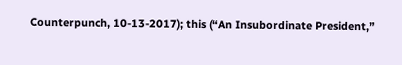Counterpunch, 10-13-2017); this (“An Insubordinate President,”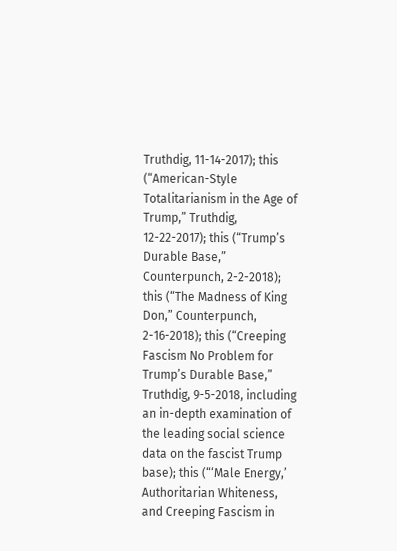Truthdig, 11-14-2017); this (“American-Style Totalitarianism in the Age of Trump,” Truthdig, 12-22-2017); this (“Trump’s Durable Base,” Counterpunch, 2-2-2018); this (“The Madness of King Don,” Counterpunch, 2-16-2018); this (“Creeping Fascism No Problem for Trump’s Durable Base,” Truthdig, 9-5-2018, including an in-depth examination of the leading social science data on the fascist Trump base); this (“‘Male Energy,’ Authoritarian Whiteness, and Creeping Fascism in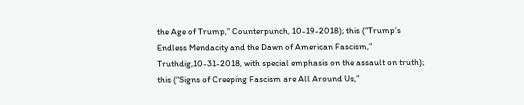the Age of Trump,” Counterpunch, 10-19-2018); this (“Trump’s Endless Mendacity and the Dawn of American Fascism,” Truthdig,10-31-2018, with special emphasis on the assault on truth); this (“Signs of Creeping Fascism are All Around Us,”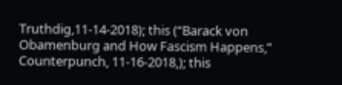Truthdig,11-14-2018); this (“Barack von Obamenburg and How Fascism Happens,” Counterpunch, 11-16-2018,); this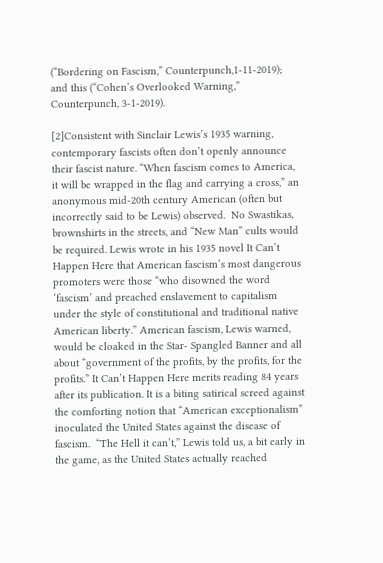(“Bordering on Fascism,” Counterpunch,1-11-2019); and this (“Cohen’s Overlooked Warning,” Counterpunch, 3-1-2019).

[2]Consistent with Sinclair Lewis’s 1935 warning, contemporary fascists often don’t openly announce their fascist nature. “When fascism comes to America, it will be wrapped in the flag and carrying a cross,” an anonymous mid-20th century American (often but incorrectly said to be Lewis) observed.  No Swastikas, brownshirts in the streets, and “New Man” cults would be required. Lewis wrote in his 1935 novel It Can’t Happen Here that American fascism’s most dangerous promoters were those “who disowned the word ‘fascism’ and preached enslavement to capitalism under the style of constitutional and traditional native American liberty.” American fascism, Lewis warned, would be cloaked in the Star- Spangled Banner and all about “government of the profits, by the profits, for the profits.” It Can’t Happen Here merits reading 84 years after its publication. It is a biting satirical screed against the comforting notion that “American exceptionalism” inoculated the United States against the disease of fascism.  “The Hell it can’t,” Lewis told us, a bit early in the game, as the United States actually reached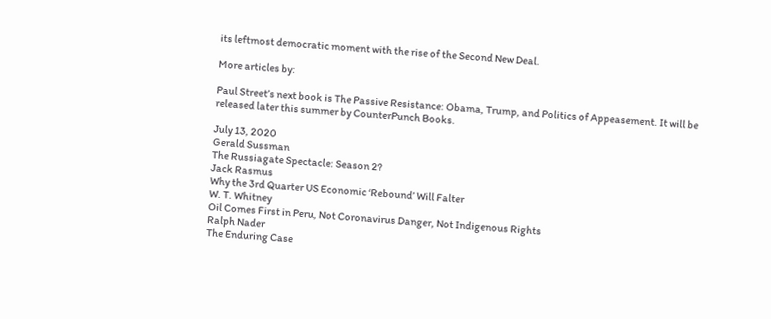its leftmost democratic moment with the rise of the Second New Deal.

More articles by:

Paul Street’s next book is The Passive Resistance: Obama, Trump, and Politics of Appeasement. It will be released later this summer by CounterPunch Books.

July 13, 2020
Gerald Sussman
The Russiagate Spectacle: Season 2?
Jack Rasmus
Why the 3rd Quarter US Economic ‘Rebound’ Will Falter
W. T. Whitney
Oil Comes First in Peru, Not Coronavirus Danger, Not Indigenous Rights
Ralph Nader
The Enduring Case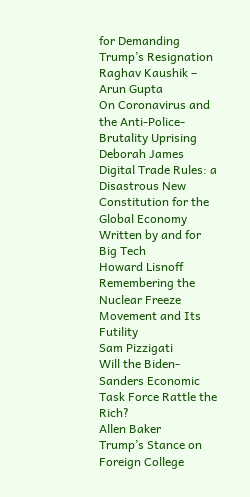for Demanding Trump’s Resignation
Raghav Kaushik – Arun Gupta
On Coronavirus and the Anti-Police-Brutality Uprising
Deborah James
Digital Trade Rules: a Disastrous New Constitution for the Global Economy Written by and for Big Tech
Howard Lisnoff
Remembering the Nuclear Freeze Movement and Its Futility
Sam Pizzigati
Will the Biden-Sanders Economic Task Force Rattle the Rich?
Allen Baker
Trump’s Stance on Foreign College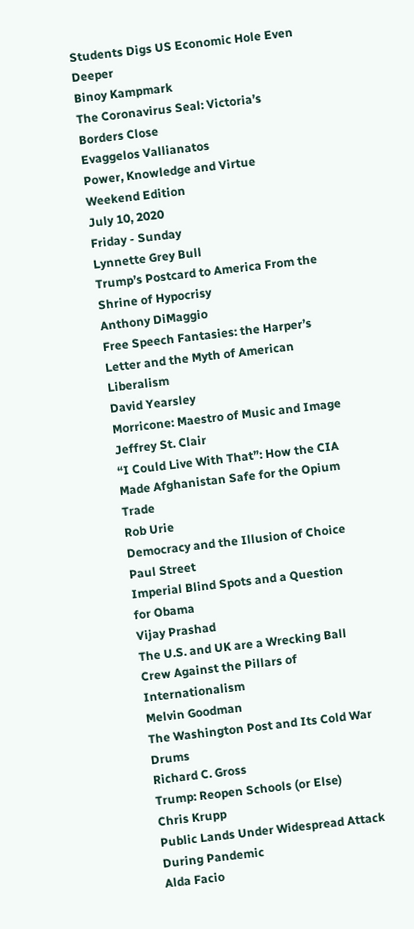Students Digs US Economic Hole Even Deeper
Binoy Kampmark
The Coronavirus Seal: Victoria’s Borders Close
Evaggelos Vallianatos
Power, Knowledge and Virtue
Weekend Edition
July 10, 2020
Friday - Sunday
Lynnette Grey Bull
Trump’s Postcard to America From the Shrine of Hypocrisy
Anthony DiMaggio
Free Speech Fantasies: the Harper’s Letter and the Myth of American Liberalism
David Yearsley
Morricone: Maestro of Music and Image
Jeffrey St. Clair
“I Could Live With That”: How the CIA Made Afghanistan Safe for the Opium Trade
Rob Urie
Democracy and the Illusion of Choice
Paul Street
Imperial Blind Spots and a Question for Obama
Vijay Prashad
The U.S. and UK are a Wrecking Ball Crew Against the Pillars of Internationalism
Melvin Goodman
The Washington Post and Its Cold War Drums
Richard C. Gross
Trump: Reopen Schools (or Else)
Chris Krupp
Public Lands Under Widespread Attack During Pandemic
Alda Facio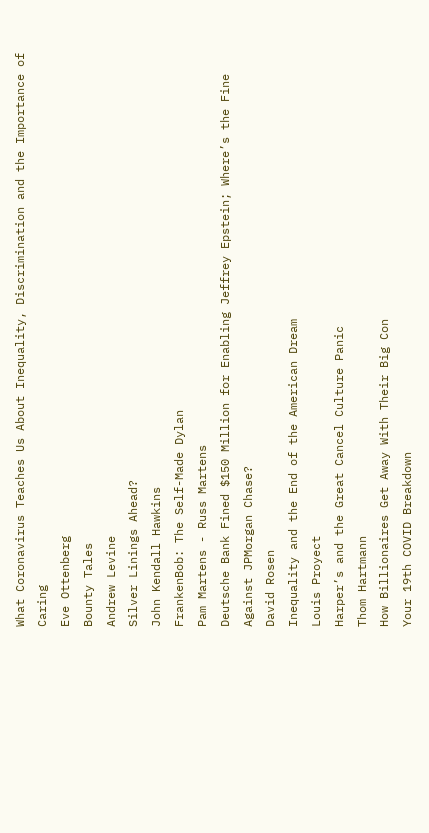What Coronavirus Teaches Us About Inequality, Discrimination and the Importance of Caring
Eve Ottenberg
Bounty Tales
Andrew Levine
Silver Linings Ahead?
John Kendall Hawkins
FrankenBob: The Self-Made Dylan
Pam Martens - Russ Martens
Deutsche Bank Fined $150 Million for Enabling Jeffrey Epstein; Where’s the Fine Against JPMorgan Chase?
David Rosen
Inequality and the End of the American Dream
Louis Proyect
Harper’s and the Great Cancel Culture Panic
Thom Hartmann
How Billionaires Get Away With Their Big Con
Your 19th COVID Breakdown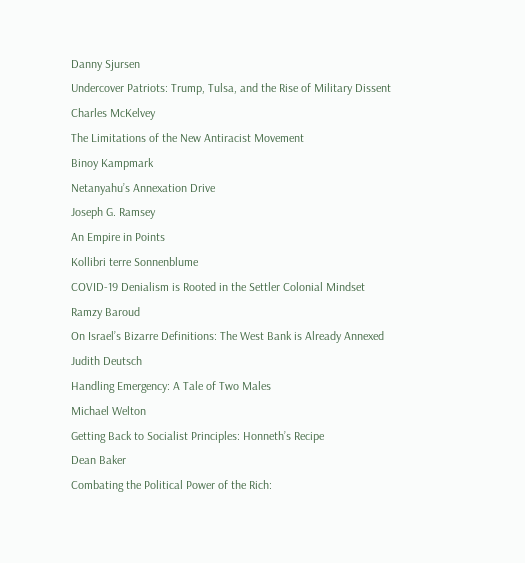Danny Sjursen
Undercover Patriots: Trump, Tulsa, and the Rise of Military Dissent
Charles McKelvey
The Limitations of the New Antiracist Movement
Binoy Kampmark
Netanyahu’s Annexation Drive
Joseph G. Ramsey
An Empire in Points
Kollibri terre Sonnenblume
COVID-19 Denialism is Rooted in the Settler Colonial Mindset
Ramzy Baroud
On Israel’s Bizarre Definitions: The West Bank is Already Annexed
Judith Deutsch
Handling Emergency: A Tale of Two Males
Michael Welton
Getting Back to Socialist Principles: Honneth’s Recipe
Dean Baker
Combating the Political Power of the Rich: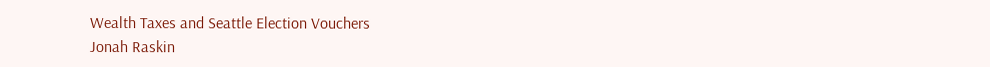Wealth Taxes and Seattle Election Vouchers
Jonah Raskin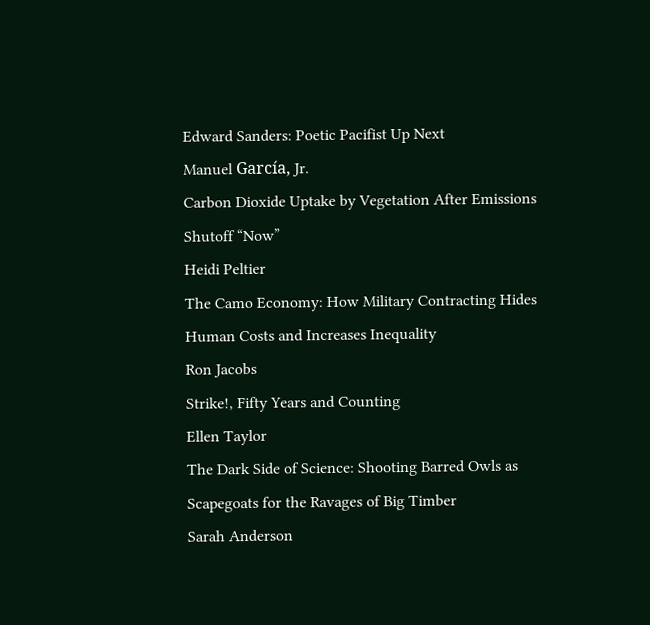Edward Sanders: Poetic Pacifist Up Next
Manuel García, Jr.
Carbon Dioxide Uptake by Vegetation After Emissions Shutoff “Now”
Heidi Peltier
The Camo Economy: How Military Contracting Hides Human Costs and Increases Inequality
Ron Jacobs
Strike!, Fifty Years and Counting
Ellen Taylor
The Dark Side of Science: Shooting Barred Owls as Scapegoats for the Ravages of Big Timber
Sarah Anderson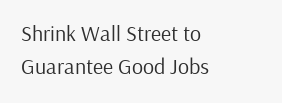Shrink Wall Street to Guarantee Good Jobs